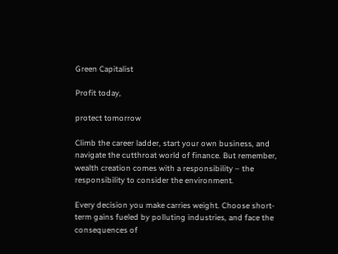Green Capitalist

Profit today,

protect tomorrow

Climb the career ladder, start your own business, and navigate the cutthroat world of finance. But remember, wealth creation comes with a responsibility – the responsibility to consider the environment.

Every decision you make carries weight. Choose short-term gains fueled by polluting industries, and face the consequences of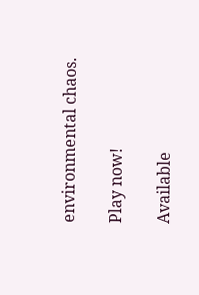environmental chaos.

Play now!

Available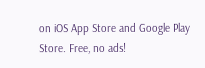on iOS App Store and Google Play Store. Free, no ads!